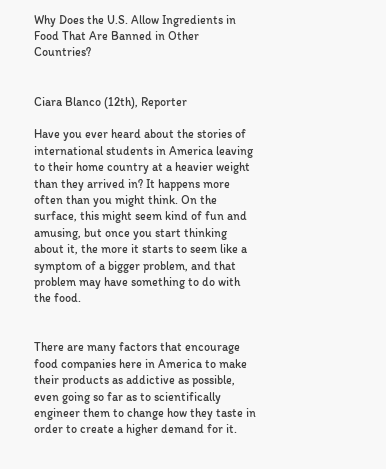Why Does the U.S. Allow Ingredients in Food That Are Banned in Other Countries?


Ciara Blanco (12th), Reporter

Have you ever heard about the stories of international students in America leaving to their home country at a heavier weight than they arrived in? It happens more often than you might think. On the surface, this might seem kind of fun and amusing, but once you start thinking about it, the more it starts to seem like a symptom of a bigger problem, and that problem may have something to do with the food.


There are many factors that encourage food companies here in America to make their products as addictive as possible, even going so far as to scientifically engineer them to change how they taste in order to create a higher demand for it.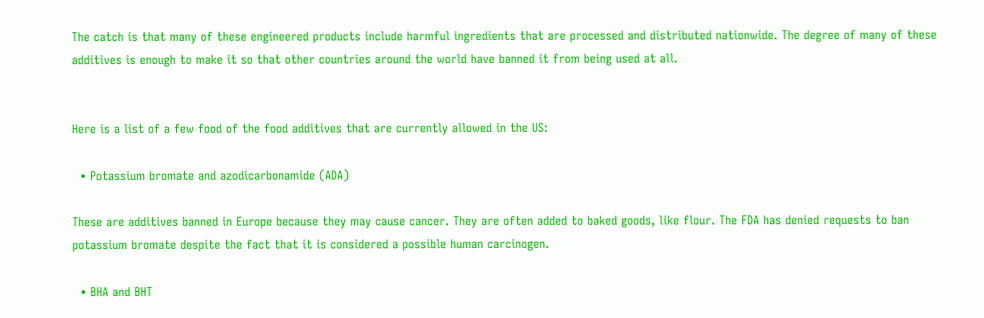The catch is that many of these engineered products include harmful ingredients that are processed and distributed nationwide. The degree of many of these additives is enough to make it so that other countries around the world have banned it from being used at all.


Here is a list of a few food of the food additives that are currently allowed in the US:

  • Potassium bromate and azodicarbonamide (ADA)

These are additives banned in Europe because they may cause cancer. They are often added to baked goods, like flour. The FDA has denied requests to ban potassium bromate despite the fact that it is considered a possible human carcinogen.

  • BHA and BHT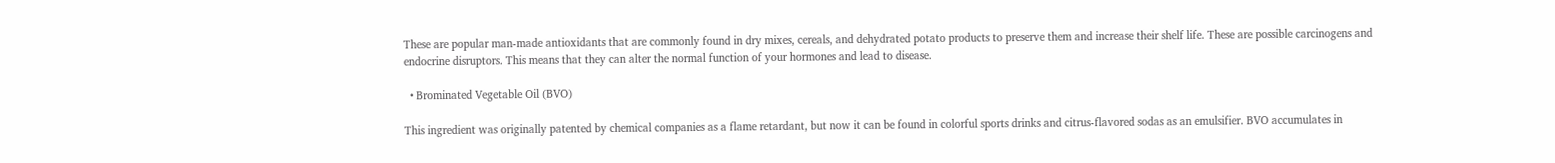These are popular man-made antioxidants that are commonly found in dry mixes, cereals, and dehydrated potato products to preserve them and increase their shelf life. These are possible carcinogens and endocrine disruptors. This means that they can alter the normal function of your hormones and lead to disease.

  • Brominated Vegetable Oil (BVO)

This ingredient was originally patented by chemical companies as a flame retardant, but now it can be found in colorful sports drinks and citrus-flavored sodas as an emulsifier. BVO accumulates in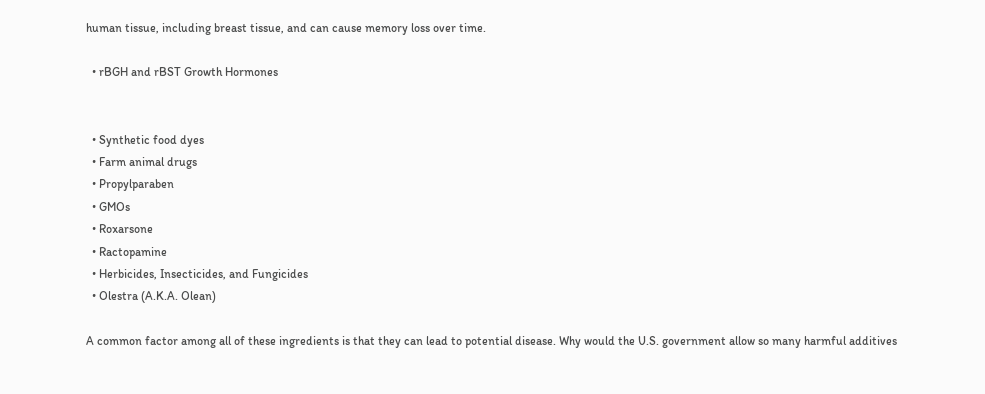human tissue, including breast tissue, and can cause memory loss over time.

  • rBGH and rBST Growth Hormones


  • Synthetic food dyes
  • Farm animal drugs
  • Propylparaben
  • GMOs
  • Roxarsone
  • Ractopamine
  • Herbicides, Insecticides, and Fungicides
  • Olestra (A.K.A. Olean)

A common factor among all of these ingredients is that they can lead to potential disease. Why would the U.S. government allow so many harmful additives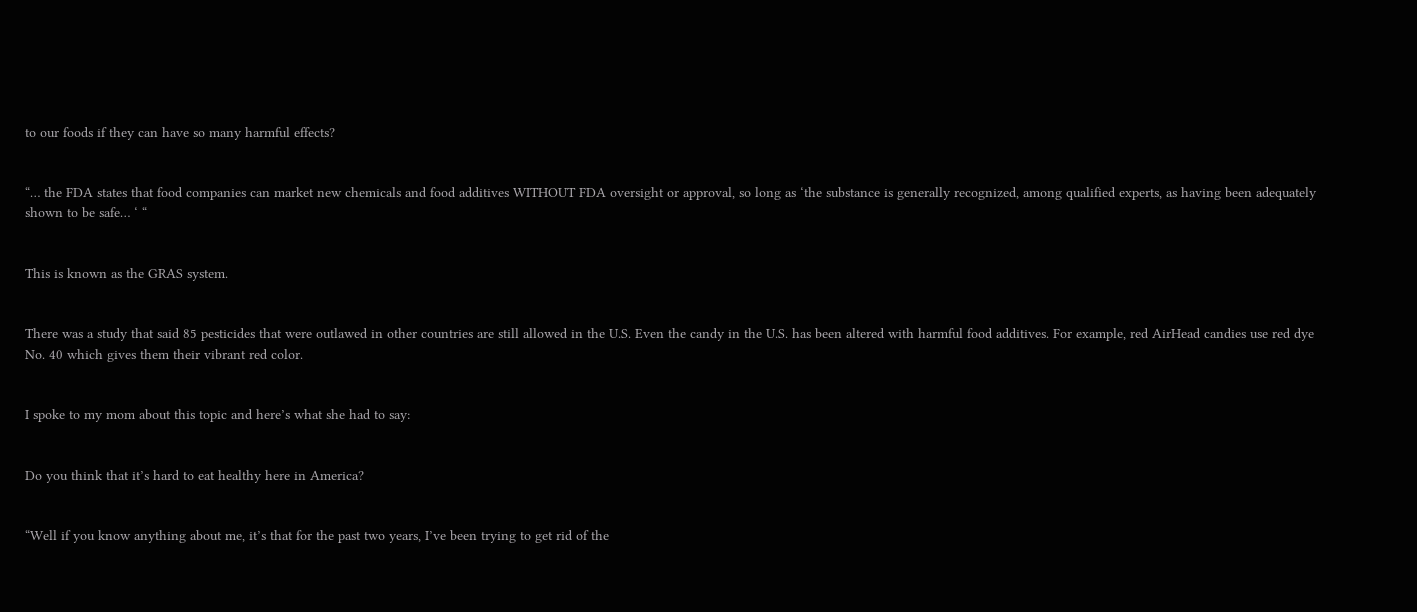to our foods if they can have so many harmful effects?


“… the FDA states that food companies can market new chemicals and food additives WITHOUT FDA oversight or approval, so long as ‘the substance is generally recognized, among qualified experts, as having been adequately shown to be safe… ‘ “


This is known as the GRAS system.


There was a study that said 85 pesticides that were outlawed in other countries are still allowed in the U.S. Even the candy in the U.S. has been altered with harmful food additives. For example, red AirHead candies use red dye No. 40 which gives them their vibrant red color.


I spoke to my mom about this topic and here’s what she had to say:


Do you think that it’s hard to eat healthy here in America?


“Well if you know anything about me, it’s that for the past two years, I’ve been trying to get rid of the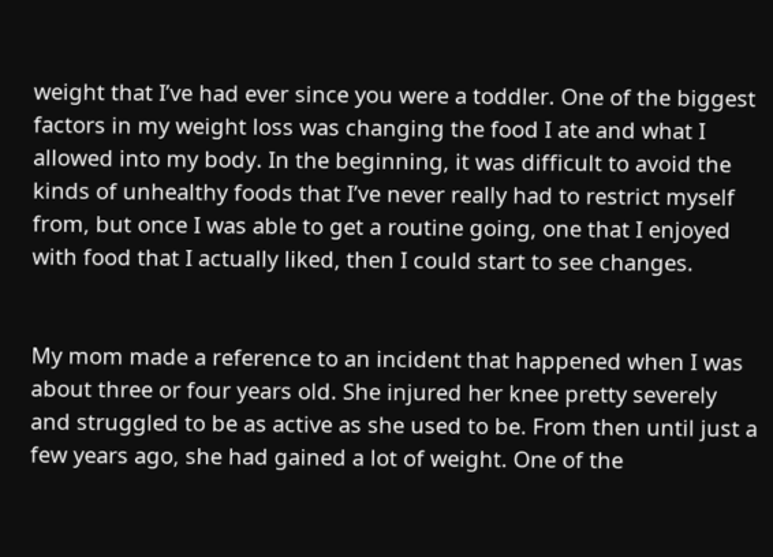weight that I’ve had ever since you were a toddler. One of the biggest factors in my weight loss was changing the food I ate and what I allowed into my body. In the beginning, it was difficult to avoid the kinds of unhealthy foods that I’ve never really had to restrict myself from, but once I was able to get a routine going, one that I enjoyed with food that I actually liked, then I could start to see changes.


My mom made a reference to an incident that happened when I was about three or four years old. She injured her knee pretty severely and struggled to be as active as she used to be. From then until just a few years ago, she had gained a lot of weight. One of the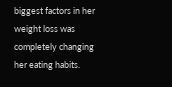biggest factors in her weight loss was completely changing her eating habits.